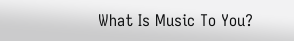What Is Music To You?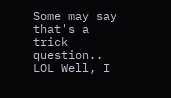Some may say that's a trick question.. LOL Well, I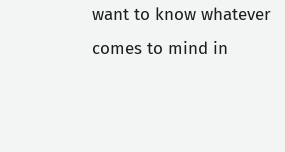want to know whatever comes to mind in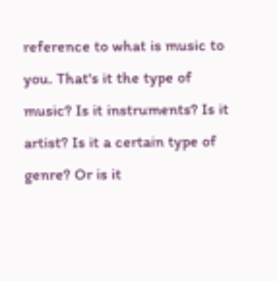reference to what is music to you. That's it the type of music? Is it instruments? Is it artist? Is it a certain type of genre? Or is it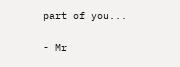part of you...

- Mr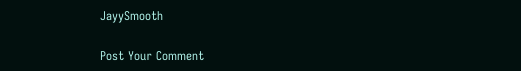JayySmooth

Post Your Comment